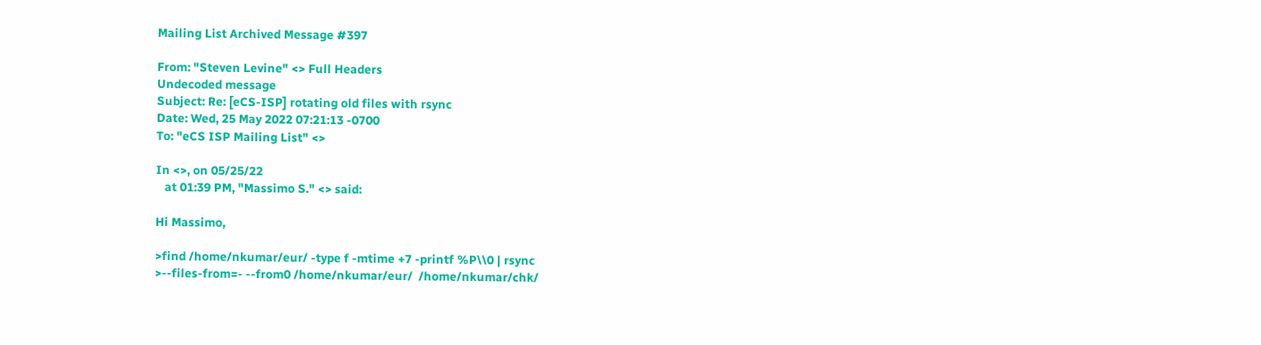Mailing List Archived Message #397

From: "Steven Levine" <> Full Headers
Undecoded message
Subject: Re: [eCS-ISP] rotating old files with rsync
Date: Wed, 25 May 2022 07:21:13 -0700
To: "eCS ISP Mailing List" <>

In <>, on 05/25/22
   at 01:39 PM, "Massimo S." <> said:

Hi Massimo,

>find /home/nkumar/eur/ -type f -mtime +7 -printf %P\\0 | rsync
>--files-from=- --from0 /home/nkumar/eur/  /home/nkumar/chk/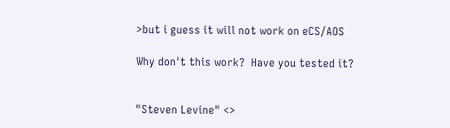>but i guess it will not work on eCS/AOS

Why don't this work?  Have you tested it?


"Steven Levine" <>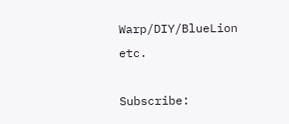Warp/DIY/BlueLion etc.

Subscribe: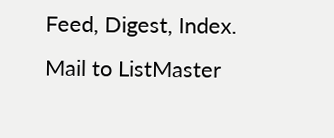Feed, Digest, Index.
Mail to ListMaster